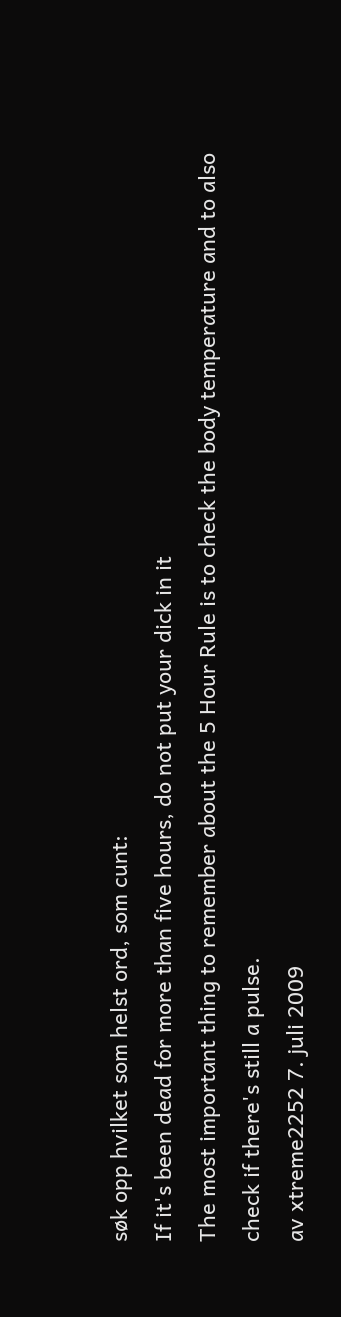søk opp hvilket som helst ord, som cunt:
If it's been dead for more than five hours, do not put your dick in it
The most important thing to remember about the 5 Hour Rule is to check the body temperature and to also check if there's still a pulse.
av xtreme2252 7. juli 2009